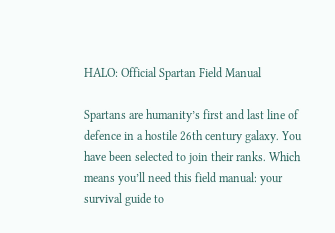HALO: Official Spartan Field Manual

Spartans are humanity’s first and last line of defence in a hostile 26th century galaxy. You have been selected to join their ranks. Which means you’ll need this field manual: your survival guide to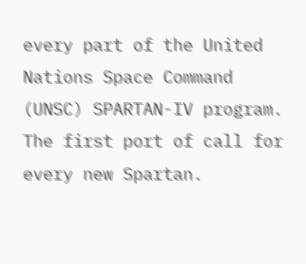every part of the United Nations Space Command (UNSC) SPARTAN-IV program. The first port of call for every new Spartan.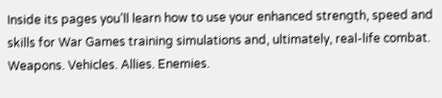Inside its pages you’ll learn how to use your enhanced strength, speed and skills for War Games training simulations and, ultimately, real-life combat. Weapons. Vehicles. Allies. Enemies.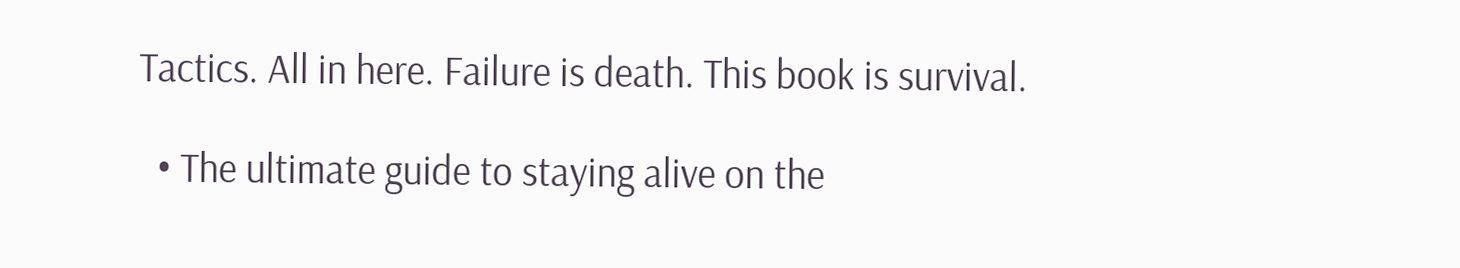Tactics. All in here. Failure is death. This book is survival.

  • The ultimate guide to staying alive on the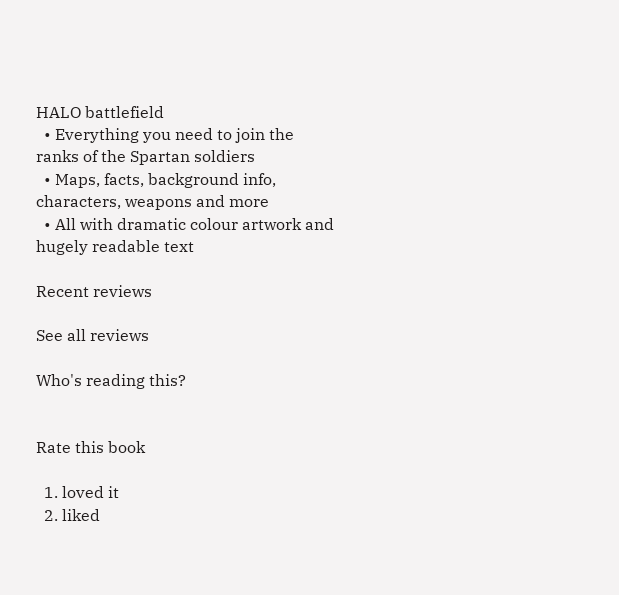HALO battlefield
  • Everything you need to join the ranks of the Spartan soldiers
  • Maps, facts, background info, characters, weapons and more
  • All with dramatic colour artwork and hugely readable text

Recent reviews

See all reviews

Who's reading this?


Rate this book

  1. loved it
  2. liked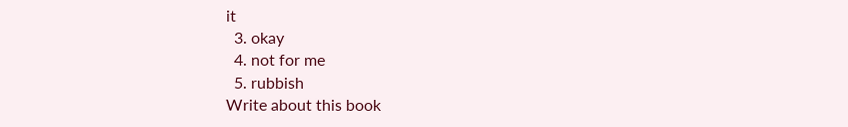it
  3. okay
  4. not for me
  5. rubbish
Write about this book